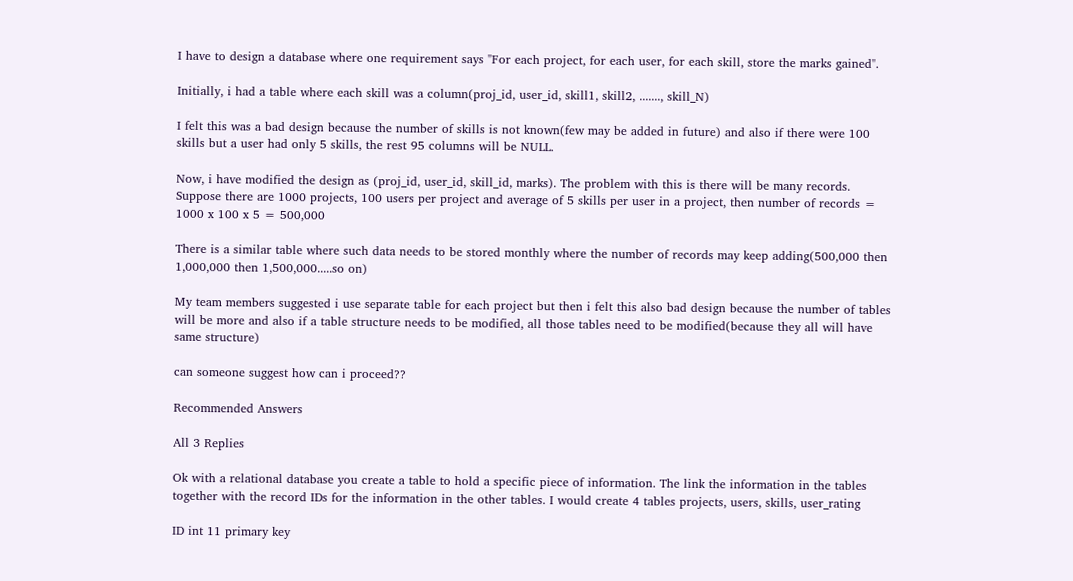I have to design a database where one requirement says "For each project, for each user, for each skill, store the marks gained".

Initially, i had a table where each skill was a column(proj_id, user_id, skill1, skill2, ......., skill_N)

I felt this was a bad design because the number of skills is not known(few may be added in future) and also if there were 100 skills but a user had only 5 skills, the rest 95 columns will be NULL.

Now, i have modified the design as (proj_id, user_id, skill_id, marks). The problem with this is there will be many records. Suppose there are 1000 projects, 100 users per project and average of 5 skills per user in a project, then number of records = 1000 x 100 x 5 = 500,000

There is a similar table where such data needs to be stored monthly where the number of records may keep adding(500,000 then 1,000,000 then 1,500,000.....so on)

My team members suggested i use separate table for each project but then i felt this also bad design because the number of tables will be more and also if a table structure needs to be modified, all those tables need to be modified(because they all will have same structure)

can someone suggest how can i proceed??

Recommended Answers

All 3 Replies

Ok with a relational database you create a table to hold a specific piece of information. The link the information in the tables together with the record IDs for the information in the other tables. I would create 4 tables projects, users, skills, user_rating

ID int 11 primary key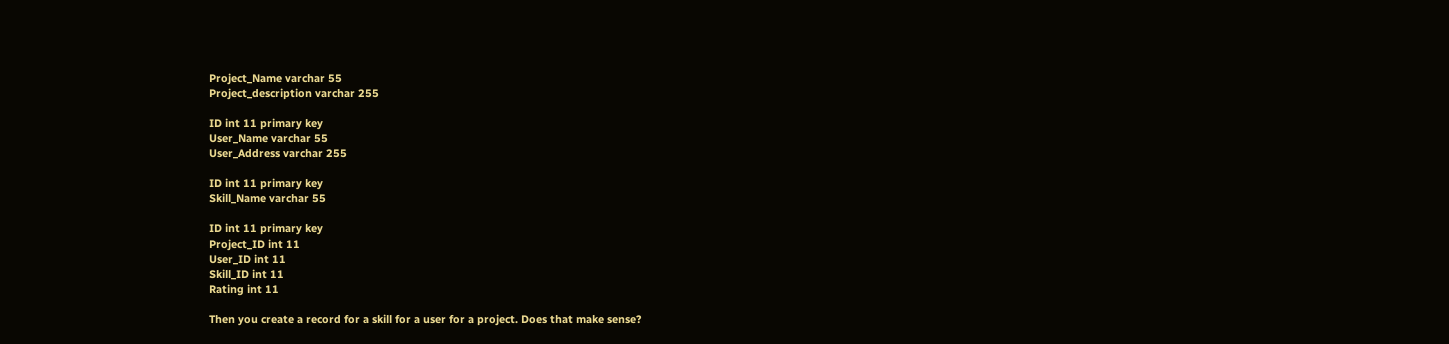Project_Name varchar 55
Project_description varchar 255

ID int 11 primary key
User_Name varchar 55
User_Address varchar 255

ID int 11 primary key
Skill_Name varchar 55

ID int 11 primary key
Project_ID int 11
User_ID int 11
Skill_ID int 11
Rating int 11

Then you create a record for a skill for a user for a project. Does that make sense?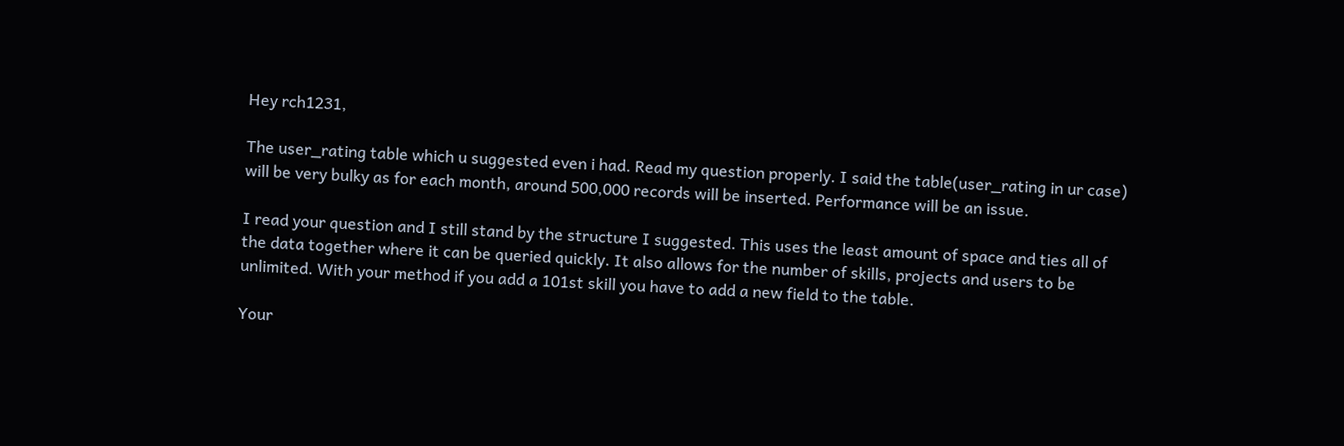Hey rch1231,

The user_rating table which u suggested even i had. Read my question properly. I said the table(user_rating in ur case) will be very bulky as for each month, around 500,000 records will be inserted. Performance will be an issue.

I read your question and I still stand by the structure I suggested. This uses the least amount of space and ties all of the data together where it can be queried quickly. It also allows for the number of skills, projects and users to be unlimited. With your method if you add a 101st skill you have to add a new field to the table.

Your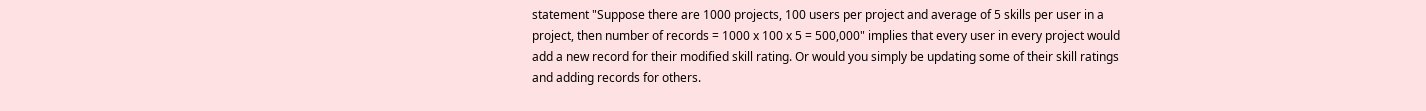statement "Suppose there are 1000 projects, 100 users per project and average of 5 skills per user in a project, then number of records = 1000 x 100 x 5 = 500,000" implies that every user in every project would add a new record for their modified skill rating. Or would you simply be updating some of their skill ratings and adding records for others.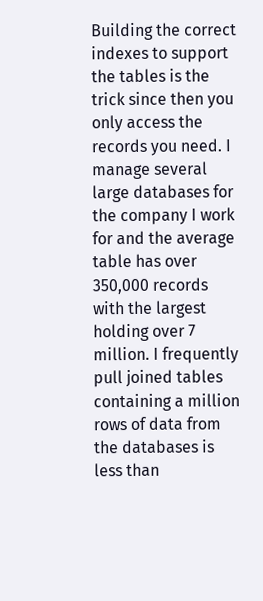Building the correct indexes to support the tables is the trick since then you only access the records you need. I manage several large databases for the company I work for and the average table has over 350,000 records with the largest holding over 7 million. I frequently pull joined tables containing a million rows of data from the databases is less than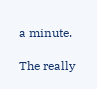a minute.

The really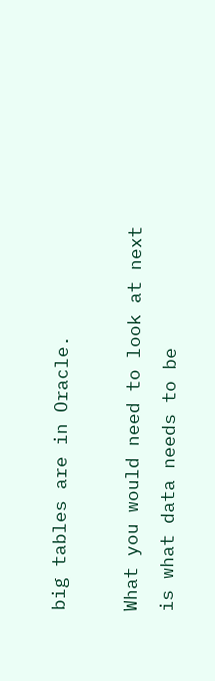big tables are in Oracle.

What you would need to look at next is what data needs to be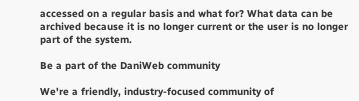accessed on a regular basis and what for? What data can be archived because it is no longer current or the user is no longer part of the system.

Be a part of the DaniWeb community

We're a friendly, industry-focused community of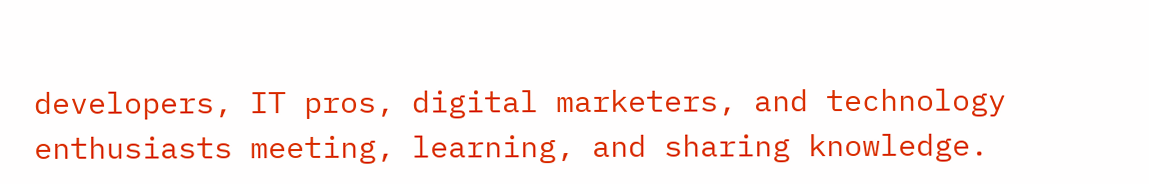developers, IT pros, digital marketers, and technology enthusiasts meeting, learning, and sharing knowledge.